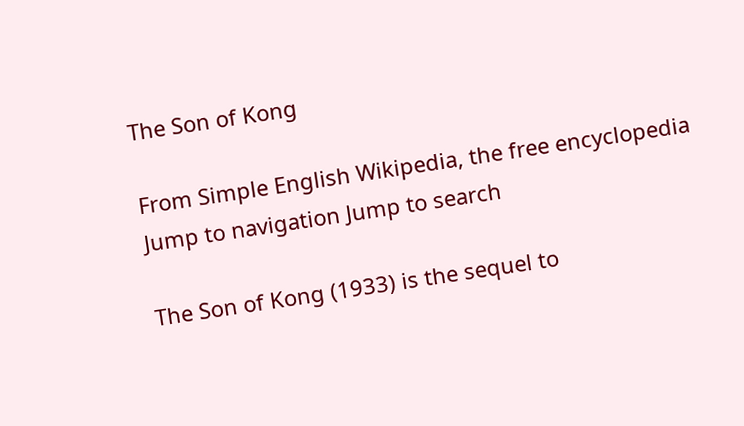The Son of Kong

From Simple English Wikipedia, the free encyclopedia
Jump to navigation Jump to search

The Son of Kong (1933) is the sequel to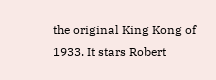the original King Kong of 1933. It stars Robert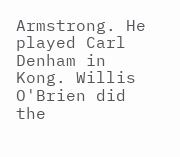Armstrong. He played Carl Denham in Kong. Willis O'Brien did the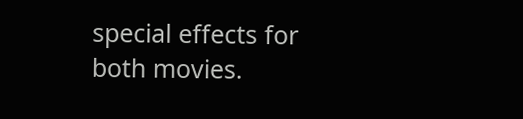special effects for both movies.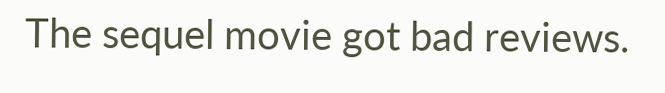The sequel movie got bad reviews.